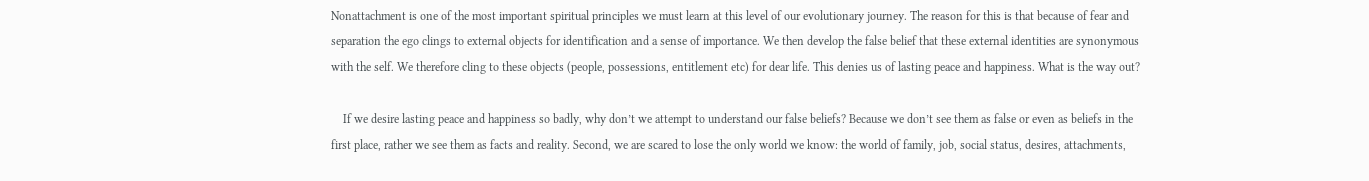Nonattachment is one of the most important spiritual principles we must learn at this level of our evolutionary journey. The reason for this is that because of fear and separation the ego clings to external objects for identification and a sense of importance. We then develop the false belief that these external identities are synonymous with the self. We therefore cling to these objects (people, possessions, entitlement etc) for dear life. This denies us of lasting peace and happiness. What is the way out?

    If we desire lasting peace and happiness so badly, why don’t we attempt to understand our false beliefs? Because we don’t see them as false or even as beliefs in the first place, rather we see them as facts and reality. Second, we are scared to lose the only world we know: the world of family, job, social status, desires, attachments,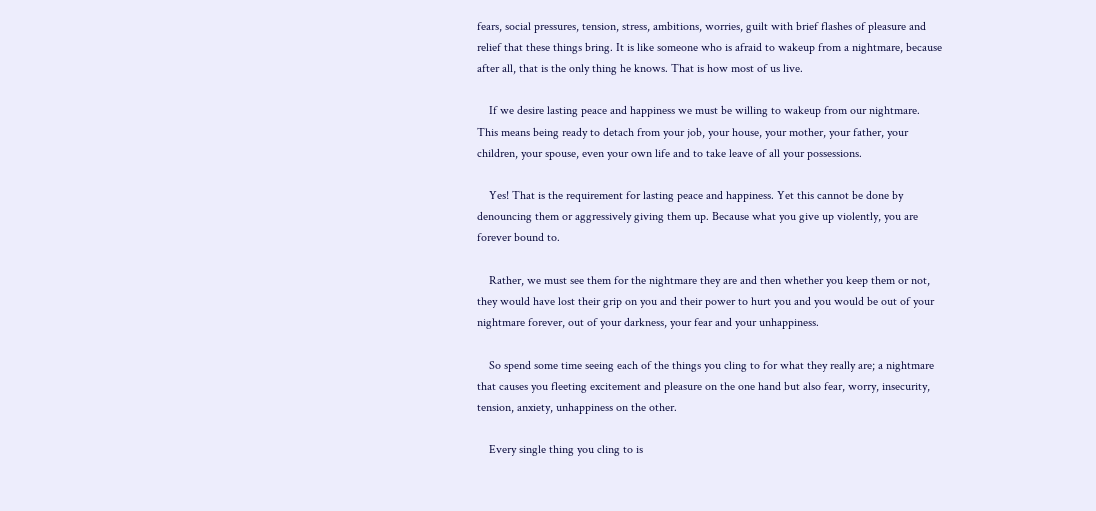fears, social pressures, tension, stress, ambitions, worries, guilt with brief flashes of pleasure and relief that these things bring. It is like someone who is afraid to wakeup from a nightmare, because after all, that is the only thing he knows. That is how most of us live.

    If we desire lasting peace and happiness we must be willing to wakeup from our nightmare. This means being ready to detach from your job, your house, your mother, your father, your children, your spouse, even your own life and to take leave of all your possessions.

    Yes! That is the requirement for lasting peace and happiness. Yet this cannot be done by denouncing them or aggressively giving them up. Because what you give up violently, you are forever bound to.

    Rather, we must see them for the nightmare they are and then whether you keep them or not, they would have lost their grip on you and their power to hurt you and you would be out of your nightmare forever, out of your darkness, your fear and your unhappiness.

    So spend some time seeing each of the things you cling to for what they really are; a nightmare that causes you fleeting excitement and pleasure on the one hand but also fear, worry, insecurity, tension, anxiety, unhappiness on the other.

    Every single thing you cling to is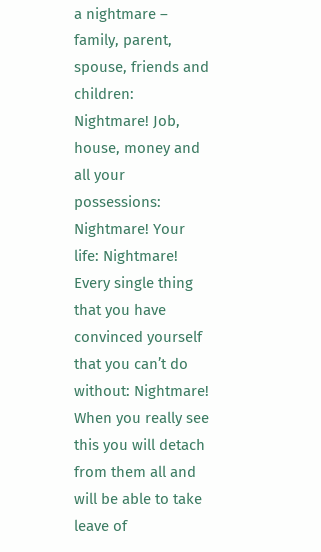a nightmare – family, parent, spouse, friends and children: Nightmare! Job, house, money and all your possessions: Nightmare! Your life: Nightmare! Every single thing that you have convinced yourself that you can’t do without: Nightmare! When you really see this you will detach from them all and will be able to take leave of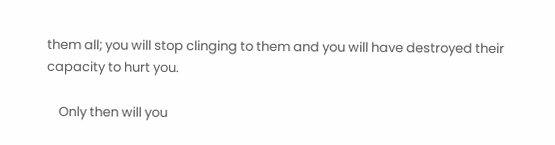them all; you will stop clinging to them and you will have destroyed their capacity to hurt you.

    Only then will you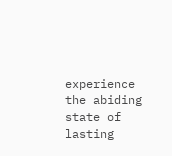experience the abiding state of lasting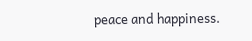peace and happiness.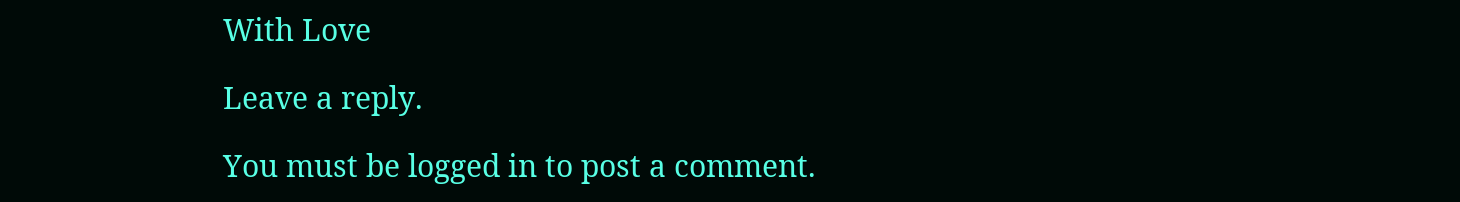With Love

Leave a reply.

You must be logged in to post a comment.